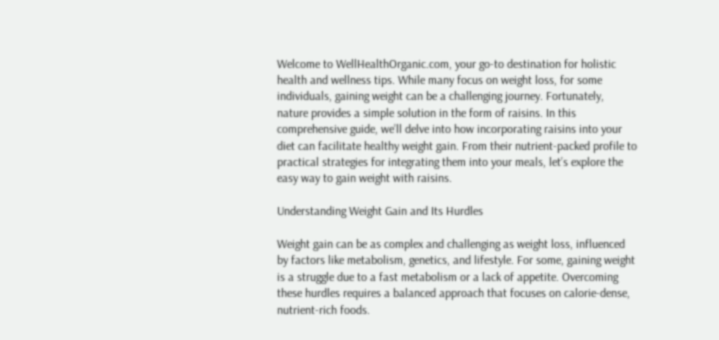Welcome to WellHealthOrganic.com, your go-to destination for holistic health and wellness tips. While many focus on weight loss, for some individuals, gaining weight can be a challenging journey. Fortunately, nature provides a simple solution in the form of raisins. In this comprehensive guide, we’ll delve into how incorporating raisins into your diet can facilitate healthy weight gain. From their nutrient-packed profile to practical strategies for integrating them into your meals, let’s explore the easy way to gain weight with raisins.

Understanding Weight Gain and Its Hurdles

Weight gain can be as complex and challenging as weight loss, influenced by factors like metabolism, genetics, and lifestyle. For some, gaining weight is a struggle due to a fast metabolism or a lack of appetite. Overcoming these hurdles requires a balanced approach that focuses on calorie-dense, nutrient-rich foods.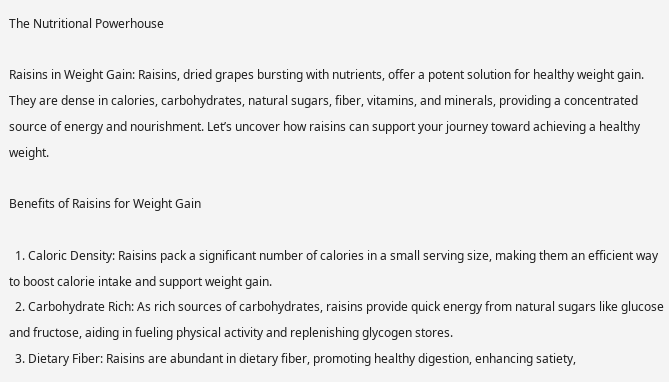The Nutritional Powerhouse

Raisins in Weight Gain: Raisins, dried grapes bursting with nutrients, offer a potent solution for healthy weight gain. They are dense in calories, carbohydrates, natural sugars, fiber, vitamins, and minerals, providing a concentrated source of energy and nourishment. Let’s uncover how raisins can support your journey toward achieving a healthy weight.

Benefits of Raisins for Weight Gain

  1. Caloric Density: Raisins pack a significant number of calories in a small serving size, making them an efficient way to boost calorie intake and support weight gain.
  2. Carbohydrate Rich: As rich sources of carbohydrates, raisins provide quick energy from natural sugars like glucose and fructose, aiding in fueling physical activity and replenishing glycogen stores.
  3. Dietary Fiber: Raisins are abundant in dietary fiber, promoting healthy digestion, enhancing satiety,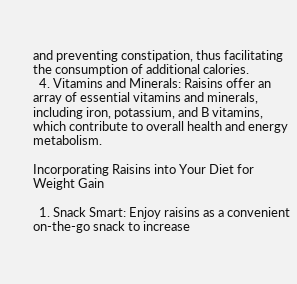and preventing constipation, thus facilitating the consumption of additional calories.
  4. Vitamins and Minerals: Raisins offer an array of essential vitamins and minerals, including iron, potassium, and B vitamins, which contribute to overall health and energy metabolism.

Incorporating Raisins into Your Diet for Weight Gain

  1. Snack Smart: Enjoy raisins as a convenient on-the-go snack to increase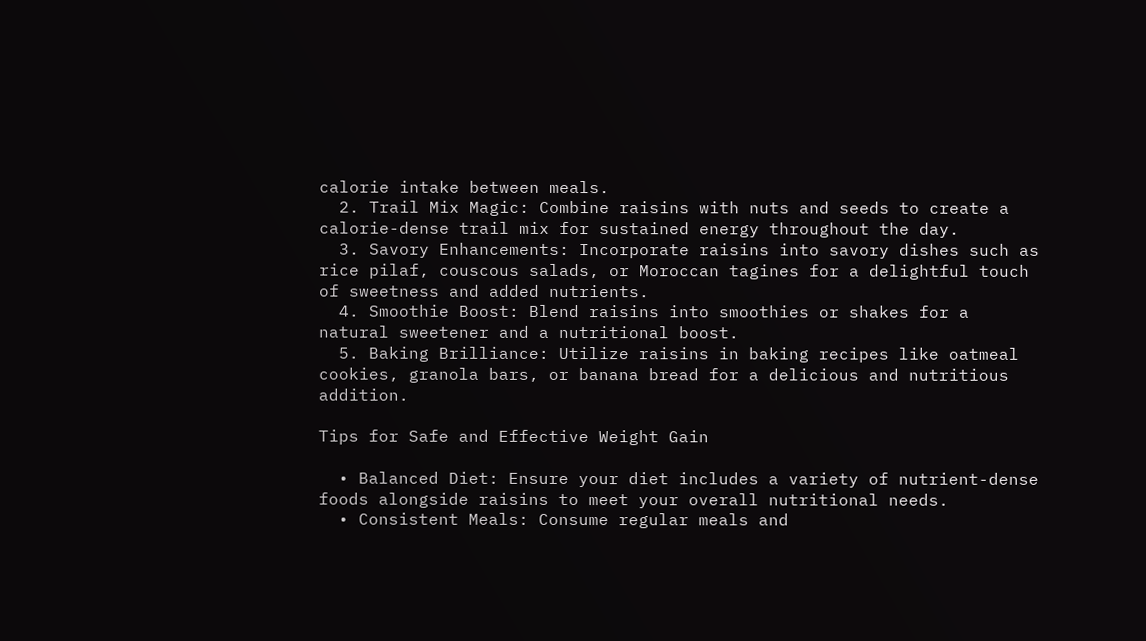calorie intake between meals.
  2. Trail Mix Magic: Combine raisins with nuts and seeds to create a calorie-dense trail mix for sustained energy throughout the day.
  3. Savory Enhancements: Incorporate raisins into savory dishes such as rice pilaf, couscous salads, or Moroccan tagines for a delightful touch of sweetness and added nutrients.
  4. Smoothie Boost: Blend raisins into smoothies or shakes for a natural sweetener and a nutritional boost.
  5. Baking Brilliance: Utilize raisins in baking recipes like oatmeal cookies, granola bars, or banana bread for a delicious and nutritious addition.

Tips for Safe and Effective Weight Gain

  • Balanced Diet: Ensure your diet includes a variety of nutrient-dense foods alongside raisins to meet your overall nutritional needs.
  • Consistent Meals: Consume regular meals and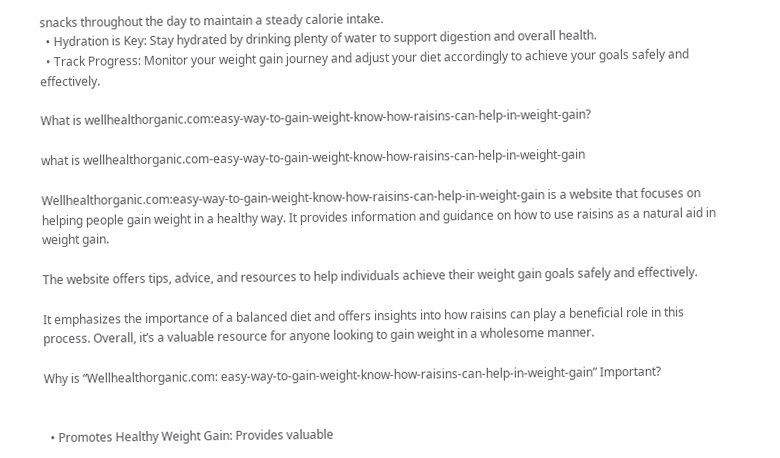snacks throughout the day to maintain a steady calorie intake.
  • Hydration is Key: Stay hydrated by drinking plenty of water to support digestion and overall health.
  • Track Progress: Monitor your weight gain journey and adjust your diet accordingly to achieve your goals safely and effectively.

What is wellhealthorganic.com:easy-way-to-gain-weight-know-how-raisins-can-help-in-weight-gain?

what is wellhealthorganic.com-easy-way-to-gain-weight-know-how-raisins-can-help-in-weight-gain

Wellhealthorganic.com:easy-way-to-gain-weight-know-how-raisins-can-help-in-weight-gain is a website that focuses on helping people gain weight in a healthy way. It provides information and guidance on how to use raisins as a natural aid in weight gain.

The website offers tips, advice, and resources to help individuals achieve their weight gain goals safely and effectively.

It emphasizes the importance of a balanced diet and offers insights into how raisins can play a beneficial role in this process. Overall, it’s a valuable resource for anyone looking to gain weight in a wholesome manner.

Why is “Wellhealthorganic.com: easy-way-to-gain-weight-know-how-raisins-can-help-in-weight-gain” Important?


  • Promotes Healthy Weight Gain: Provides valuable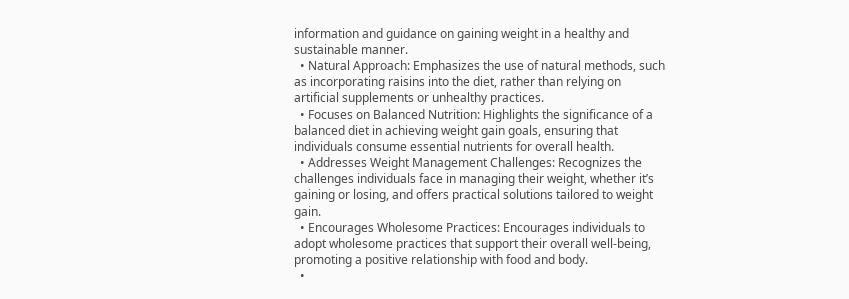information and guidance on gaining weight in a healthy and sustainable manner.
  • Natural Approach: Emphasizes the use of natural methods, such as incorporating raisins into the diet, rather than relying on artificial supplements or unhealthy practices.
  • Focuses on Balanced Nutrition: Highlights the significance of a balanced diet in achieving weight gain goals, ensuring that individuals consume essential nutrients for overall health.
  • Addresses Weight Management Challenges: Recognizes the challenges individuals face in managing their weight, whether it’s gaining or losing, and offers practical solutions tailored to weight gain.
  • Encourages Wholesome Practices: Encourages individuals to adopt wholesome practices that support their overall well-being, promoting a positive relationship with food and body.
  •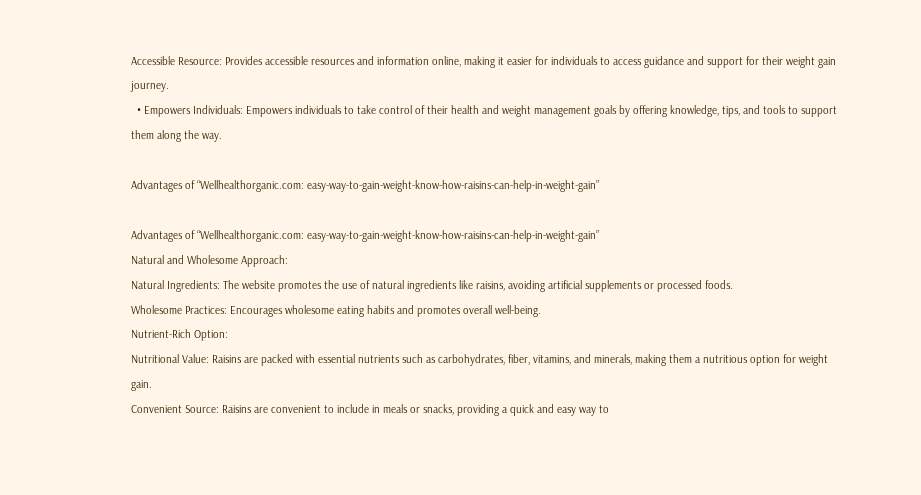Accessible Resource: Provides accessible resources and information online, making it easier for individuals to access guidance and support for their weight gain journey.
  • Empowers Individuals: Empowers individuals to take control of their health and weight management goals by offering knowledge, tips, and tools to support them along the way.

Advantages of “Wellhealthorganic.com: easy-way-to-gain-weight-know-how-raisins-can-help-in-weight-gain”

Advantages of “Wellhealthorganic.com: easy-way-to-gain-weight-know-how-raisins-can-help-in-weight-gain”
Natural and Wholesome Approach:
Natural Ingredients: The website promotes the use of natural ingredients like raisins, avoiding artificial supplements or processed foods.
Wholesome Practices: Encourages wholesome eating habits and promotes overall well-being.
Nutrient-Rich Option:
Nutritional Value: Raisins are packed with essential nutrients such as carbohydrates, fiber, vitamins, and minerals, making them a nutritious option for weight gain.
Convenient Source: Raisins are convenient to include in meals or snacks, providing a quick and easy way to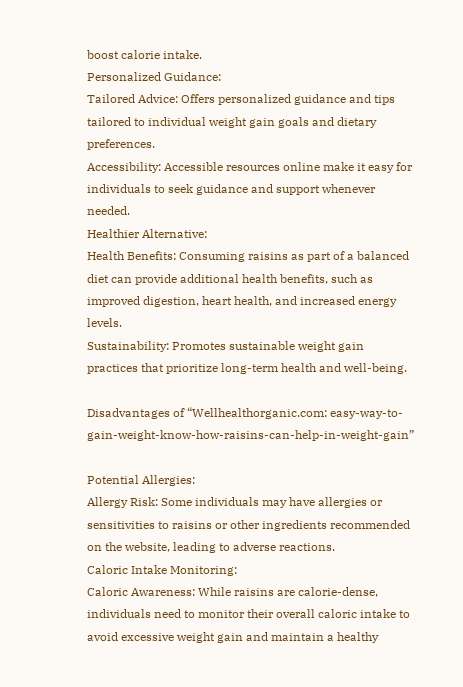boost calorie intake.
Personalized Guidance:
Tailored Advice: Offers personalized guidance and tips tailored to individual weight gain goals and dietary preferences.
Accessibility: Accessible resources online make it easy for individuals to seek guidance and support whenever needed.
Healthier Alternative:
Health Benefits: Consuming raisins as part of a balanced diet can provide additional health benefits, such as improved digestion, heart health, and increased energy levels.
Sustainability: Promotes sustainable weight gain practices that prioritize long-term health and well-being.

Disadvantages of “Wellhealthorganic.com: easy-way-to-gain-weight-know-how-raisins-can-help-in-weight-gain”

Potential Allergies:
Allergy Risk: Some individuals may have allergies or sensitivities to raisins or other ingredients recommended on the website, leading to adverse reactions.
Caloric Intake Monitoring:
Caloric Awareness: While raisins are calorie-dense, individuals need to monitor their overall caloric intake to avoid excessive weight gain and maintain a healthy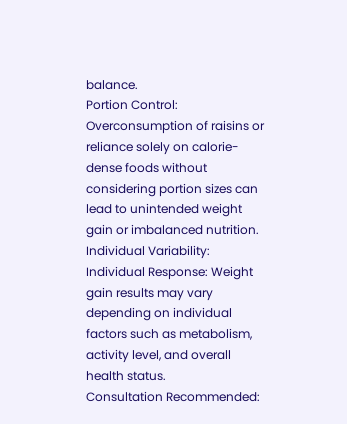balance.
Portion Control: Overconsumption of raisins or reliance solely on calorie-dense foods without considering portion sizes can lead to unintended weight gain or imbalanced nutrition.
Individual Variability:
Individual Response: Weight gain results may vary depending on individual factors such as metabolism, activity level, and overall health status.
Consultation Recommended: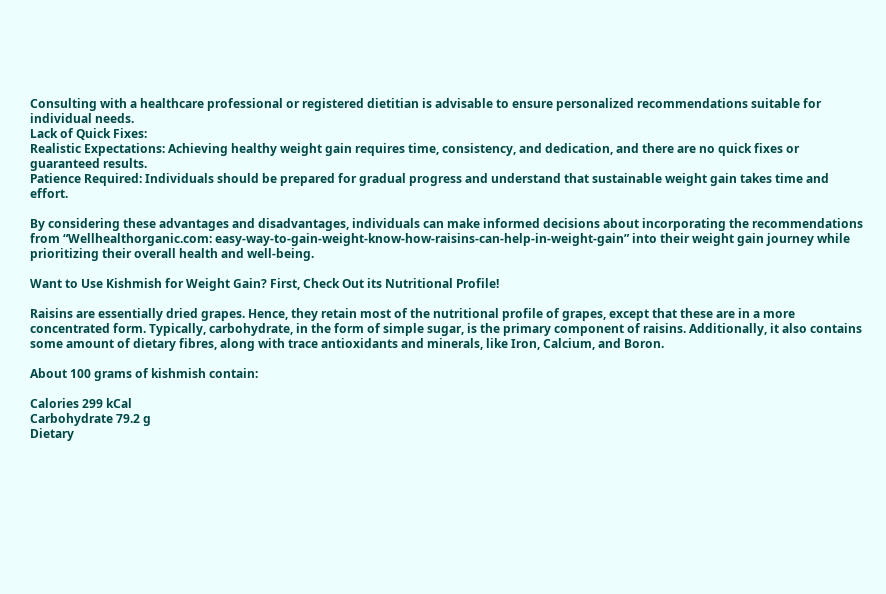Consulting with a healthcare professional or registered dietitian is advisable to ensure personalized recommendations suitable for individual needs.
Lack of Quick Fixes:
Realistic Expectations: Achieving healthy weight gain requires time, consistency, and dedication, and there are no quick fixes or guaranteed results.
Patience Required: Individuals should be prepared for gradual progress and understand that sustainable weight gain takes time and effort.

By considering these advantages and disadvantages, individuals can make informed decisions about incorporating the recommendations from “Wellhealthorganic.com: easy-way-to-gain-weight-know-how-raisins-can-help-in-weight-gain” into their weight gain journey while prioritizing their overall health and well-being.

Want to Use Kishmish for Weight Gain? First, Check Out its Nutritional Profile!

Raisins are essentially dried grapes. Hence, they retain most of the nutritional profile of grapes, except that these are in a more concentrated form. Typically, carbohydrate, in the form of simple sugar, is the primary component of raisins. Additionally, it also contains some amount of dietary fibres, along with trace antioxidants and minerals, like Iron, Calcium, and Boron.

About 100 grams of kishmish contain:

Calories 299 kCal
Carbohydrate 79.2 g
Dietary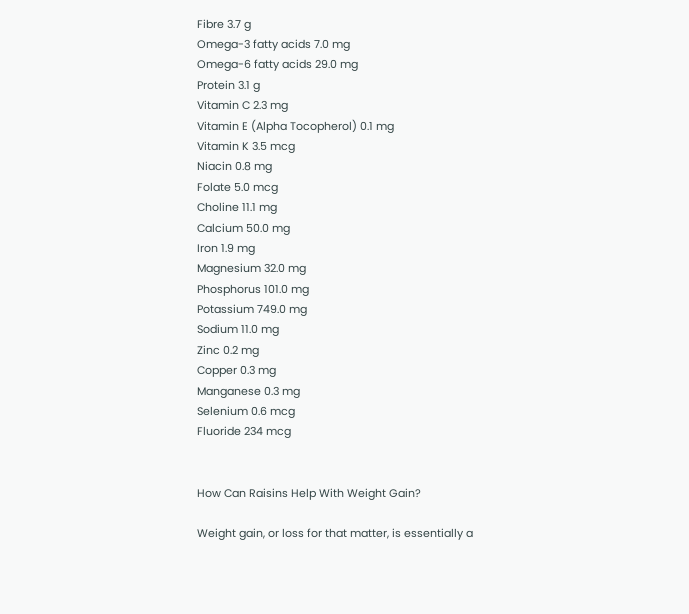Fibre 3.7 g
Omega-3 fatty acids 7.0 mg
Omega-6 fatty acids 29.0 mg
Protein 3.1 g
Vitamin C 2.3 mg
Vitamin E (Alpha Tocopherol) 0.1 mg
Vitamin K 3.5 mcg
Niacin 0.8 mg
Folate 5.0 mcg
Choline 11.1 mg
Calcium 50.0 mg
Iron 1.9 mg
Magnesium 32.0 mg
Phosphorus 101.0 mg
Potassium 749.0 mg
Sodium 11.0 mg
Zinc 0.2 mg
Copper 0.3 mg
Manganese 0.3 mg
Selenium 0.6 mcg
Fluoride 234 mcg


How Can Raisins Help With Weight Gain?

Weight gain, or loss for that matter, is essentially a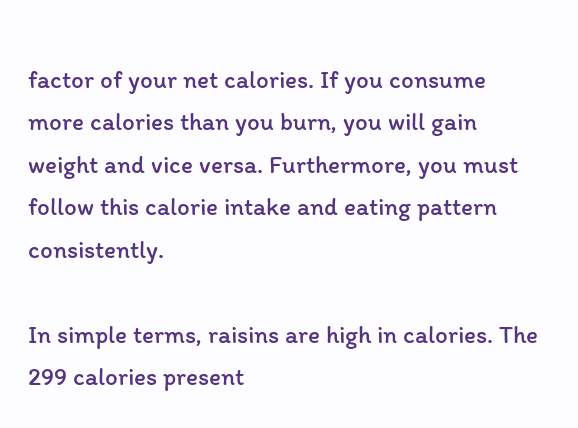factor of your net calories. If you consume more calories than you burn, you will gain weight and vice versa. Furthermore, you must follow this calorie intake and eating pattern consistently.

In simple terms, raisins are high in calories. The 299 calories present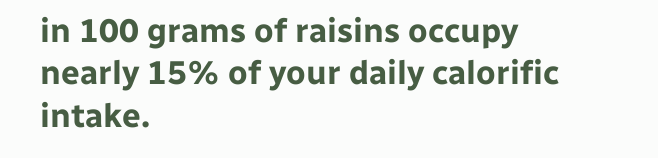in 100 grams of raisins occupy nearly 15% of your daily calorific intake.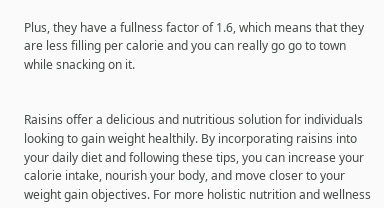Plus, they have a fullness factor of 1.6, which means that they are less filling per calorie and you can really go go to town while snacking on it.


Raisins offer a delicious and nutritious solution for individuals looking to gain weight healthily. By incorporating raisins into your daily diet and following these tips, you can increase your calorie intake, nourish your body, and move closer to your weight gain objectives. For more holistic nutrition and wellness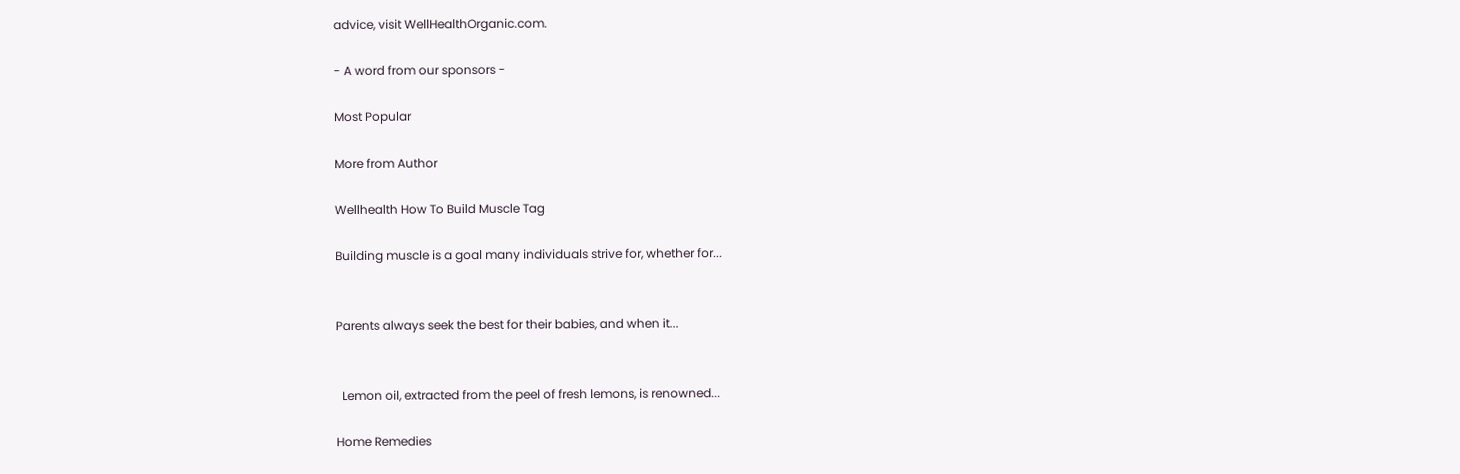advice, visit WellHealthOrganic.com.

- A word from our sponsors -

Most Popular

More from Author

Wellhealth How To Build Muscle Tag

Building muscle is a goal many individuals strive for, whether for...


Parents always seek the best for their babies, and when it...


  Lemon oil, extracted from the peel of fresh lemons, is renowned...

Home Remedies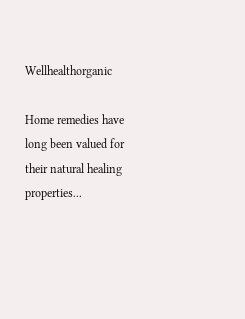Wellhealthorganic

Home remedies have long been valued for their natural healing properties...